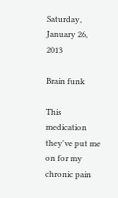Saturday, January 26, 2013

Brain funk

This medication they've put me on for my chronic pain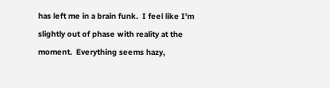has left me in a brain funk.  I feel like I'm slightly out of phase with reality at the moment.  Everything seems hazy,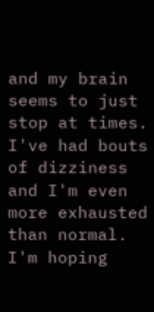and my brain seems to just stop at times.  I've had bouts of dizziness and I'm even more exhausted than normal.
I'm hoping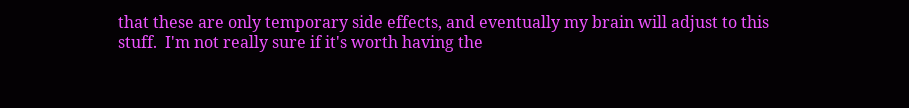that these are only temporary side effects, and eventually my brain will adjust to this stuff.  I'm not really sure if it's worth having the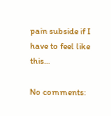pain subside if I have to feel like this...

No comments: